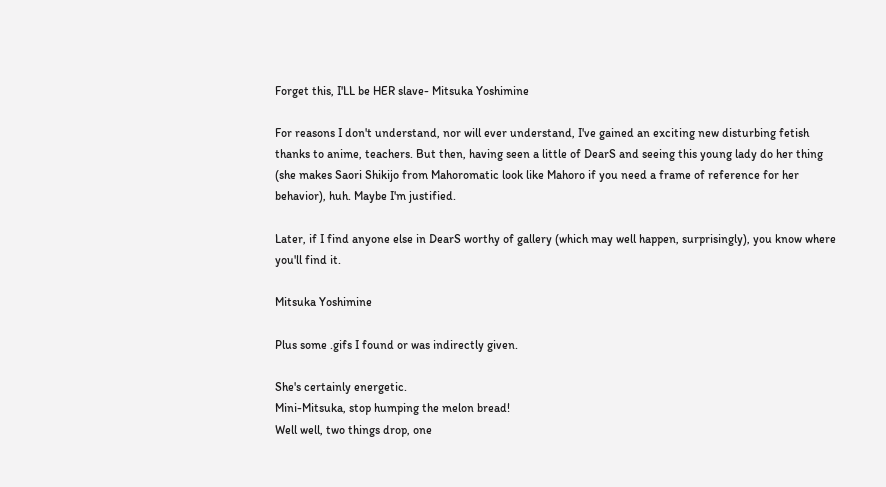Forget this, I'LL be HER slave- Mitsuka Yoshimine

For reasons I don't understand, nor will ever understand, I've gained an exciting new disturbing fetish thanks to anime, teachers. But then, having seen a little of DearS and seeing this young lady do her thing (she makes Saori Shikijo from Mahoromatic look like Mahoro if you need a frame of reference for her behavior), huh. Maybe I'm justified.

Later, if I find anyone else in DearS worthy of gallery (which may well happen, surprisingly), you know where you'll find it.

Mitsuka Yoshimine

Plus some .gifs I found or was indirectly given.

She's certainly energetic.
Mini-Mitsuka, stop humping the melon bread!
Well well, two things drop, one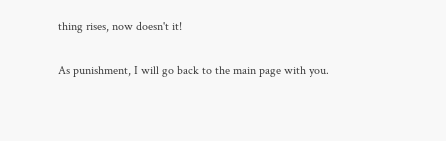thing rises, now doesn't it!

As punishment, I will go back to the main page with you.